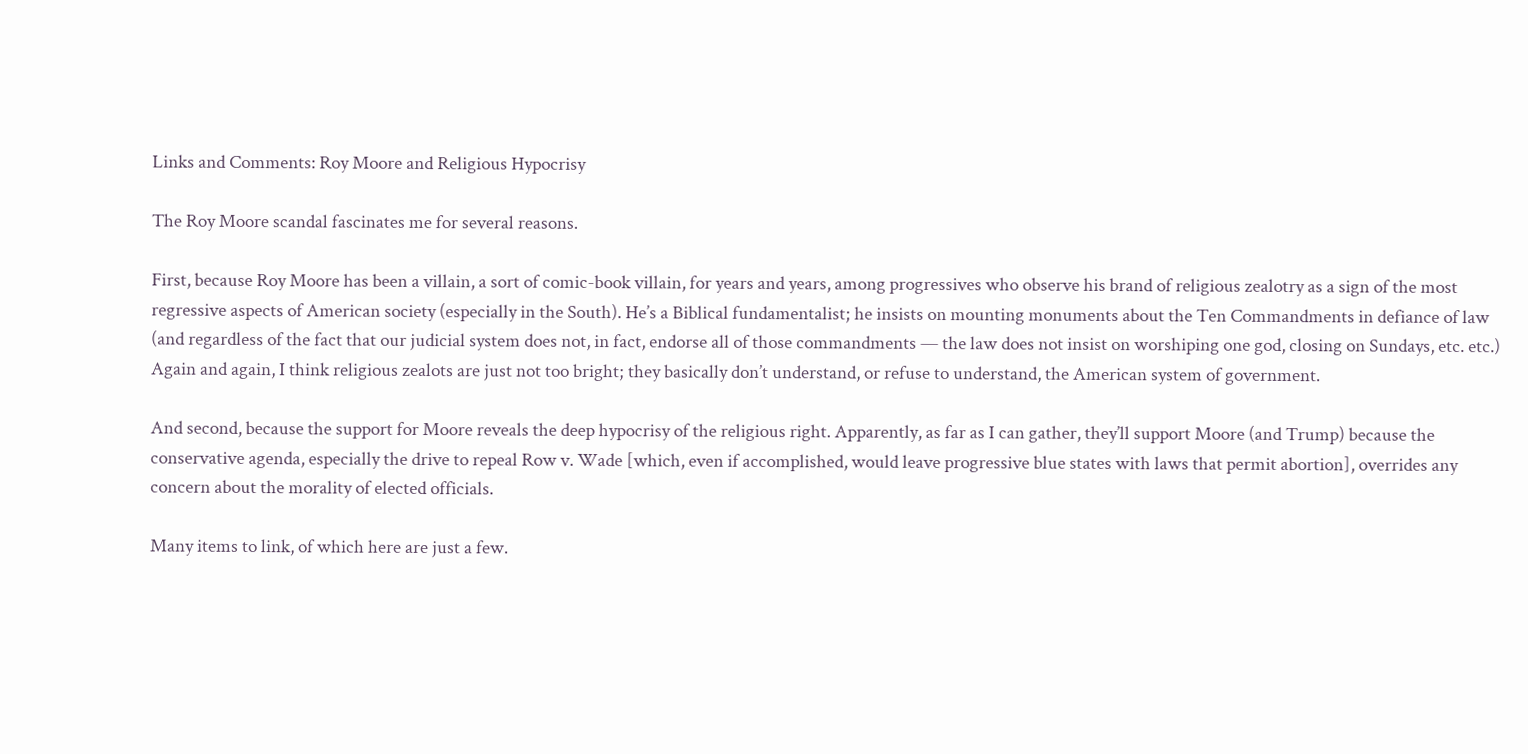Links and Comments: Roy Moore and Religious Hypocrisy

The Roy Moore scandal fascinates me for several reasons.

First, because Roy Moore has been a villain, a sort of comic-book villain, for years and years, among progressives who observe his brand of religious zealotry as a sign of the most regressive aspects of American society (especially in the South). He’s a Biblical fundamentalist; he insists on mounting monuments about the Ten Commandments in defiance of law (and regardless of the fact that our judicial system does not, in fact, endorse all of those commandments — the law does not insist on worshiping one god, closing on Sundays, etc. etc.) Again and again, I think religious zealots are just not too bright; they basically don’t understand, or refuse to understand, the American system of government.

And second, because the support for Moore reveals the deep hypocrisy of the religious right. Apparently, as far as I can gather, they’ll support Moore (and Trump) because the conservative agenda, especially the drive to repeal Row v. Wade [which, even if accomplished, would leave progressive blue states with laws that permit abortion], overrides any concern about the morality of elected officials.

Many items to link, of which here are just a few.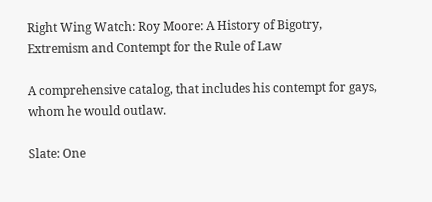Right Wing Watch: Roy Moore: A History of Bigotry, Extremism and Contempt for the Rule of Law

A comprehensive catalog, that includes his contempt for gays, whom he would outlaw.

Slate: One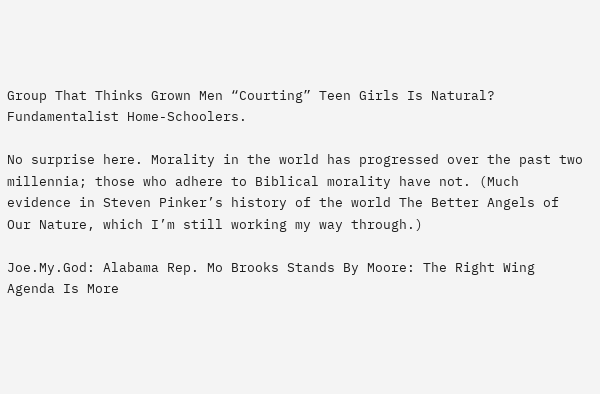Group That Thinks Grown Men “Courting” Teen Girls Is Natural? Fundamentalist Home-Schoolers.

No surprise here. Morality in the world has progressed over the past two millennia; those who adhere to Biblical morality have not. (Much evidence in Steven Pinker’s history of the world The Better Angels of Our Nature, which I’m still working my way through.)

Joe.My.God: Alabama Rep. Mo Brooks Stands By Moore: The Right Wing Agenda Is More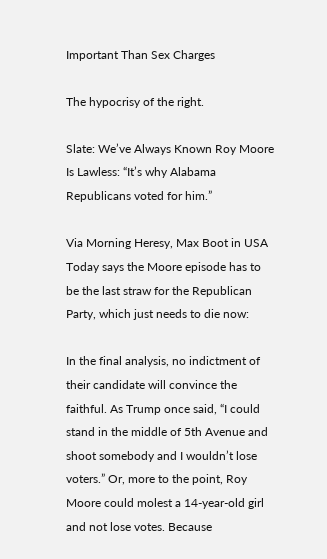Important Than Sex Charges

The hypocrisy of the right.

Slate: We’ve Always Known Roy Moore Is Lawless: “It’s why Alabama Republicans voted for him.”

Via Morning Heresy, Max Boot in USA Today says the Moore episode has to be the last straw for the Republican Party, which just needs to die now:

In the final analysis, no indictment of their candidate will convince the faithful. As Trump once said, “I could stand in the middle of 5th Avenue and shoot somebody and I wouldn’t lose voters.” Or, more to the point, Roy Moore could molest a 14-year-old girl and not lose votes. Because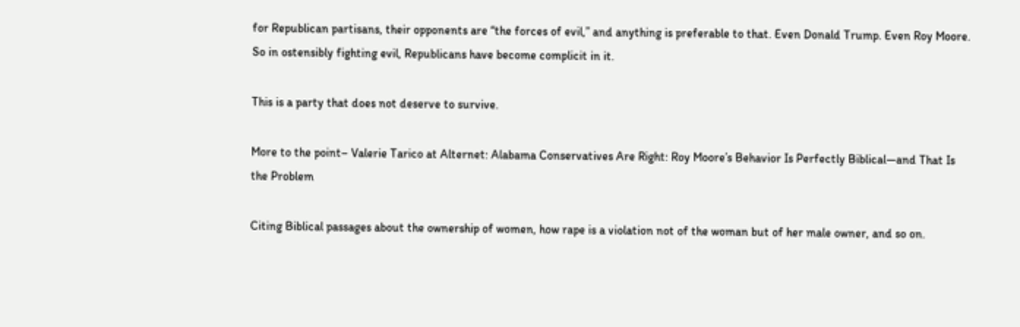for Republican partisans, their opponents are “the forces of evil,” and anything is preferable to that. Even Donald Trump. Even Roy Moore. So in ostensibly fighting evil, Republicans have become complicit in it.

This is a party that does not deserve to survive.

More to the point– Valerie Tarico at Alternet: Alabama Conservatives Are Right: Roy Moore’s Behavior Is Perfectly Biblical—and That Is the Problem

Citing Biblical passages about the ownership of women, how rape is a violation not of the woman but of her male owner, and so on.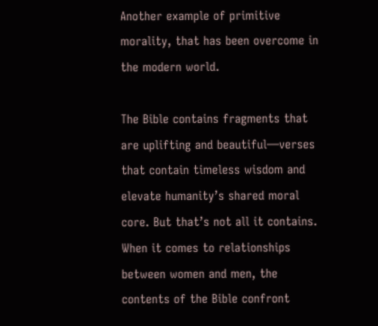Another example of primitive morality, that has been overcome in the modern world.

The Bible contains fragments that are uplifting and beautiful—verses that contain timeless wisdom and elevate humanity’s shared moral core. But that’s not all it contains. When it comes to relationships between women and men, the contents of the Bible confront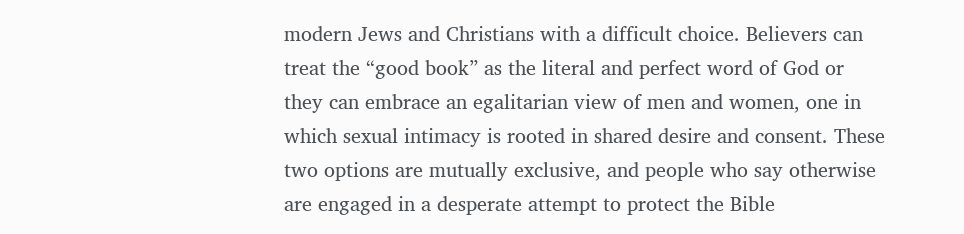modern Jews and Christians with a difficult choice. Believers can treat the “good book” as the literal and perfect word of God or they can embrace an egalitarian view of men and women, one in which sexual intimacy is rooted in shared desire and consent. These two options are mutually exclusive, and people who say otherwise are engaged in a desperate attempt to protect the Bible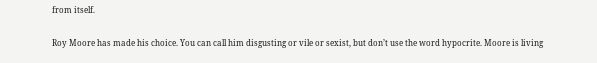from itself.

Roy Moore has made his choice. You can call him disgusting or vile or sexist, but don’t use the word hypocrite. Moore is living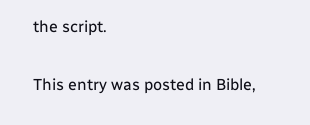the script.

This entry was posted in Bible,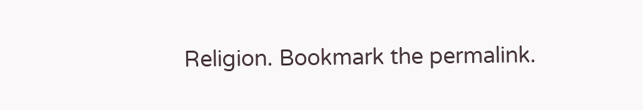Religion. Bookmark the permalink.